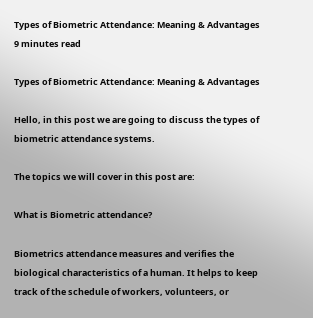Types of Biometric Attendance: Meaning & Advantages
9 minutes read

Types of Biometric Attendance: Meaning & Advantages

Hello, in this post we are going to discuss the types of biometric attendance systems.

The topics we will cover in this post are:

What is Biometric attendance?

Biometrics attendance measures and verifies the biological characteristics of a human. It helps to keep track of the schedule of workers, volunteers, or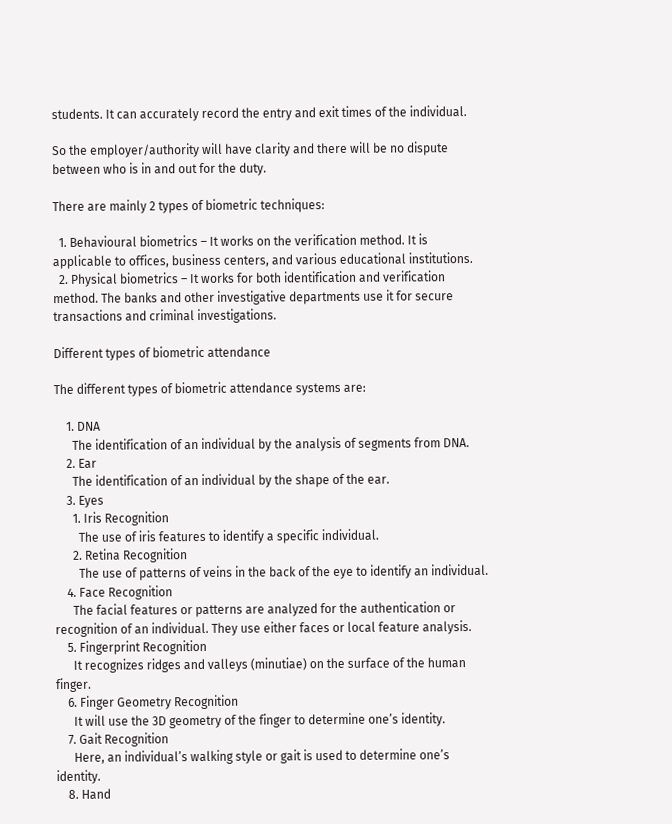students. It can accurately record the entry and exit times of the individual.

So the employer/authority will have clarity and there will be no dispute between who is in and out for the duty.

There are mainly 2 types of biometric techniques:

  1. Behavioural biometrics – It works on the verification method. It is applicable to offices, business centers, and various educational institutions.
  2. Physical biometrics – It works for both identification and verification method. The banks and other investigative departments use it for secure transactions and criminal investigations.

Different types of biometric attendance

The different types of biometric attendance systems are:

    1. DNA
      The identification of an individual by the analysis of segments from DNA.
    2. Ear
      The identification of an individual by the shape of the ear.
    3. Eyes
      1. Iris Recognition
        The use of iris features to identify a specific individual.
      2. Retina Recognition
        The use of patterns of veins in the back of the eye to identify an individual.
    4. Face Recognition
      The facial features or patterns are analyzed for the authentication or recognition of an individual. They use either faces or local feature analysis.
    5. Fingerprint Recognition
      It recognizes ridges and valleys (minutiae) on the surface of the human finger.
    6. Finger Geometry Recognition
      It will use the 3D geometry of the finger to determine one’s identity.
    7. Gait Recognition
      Here, an individual’s walking style or gait is used to determine one’s identity.
    8. Hand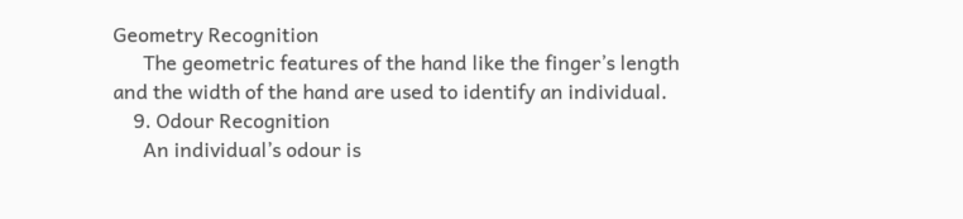Geometry Recognition
      The geometric features of the hand like the finger’s length and the width of the hand are used to identify an individual.
    9. Odour Recognition
      An individual’s odour is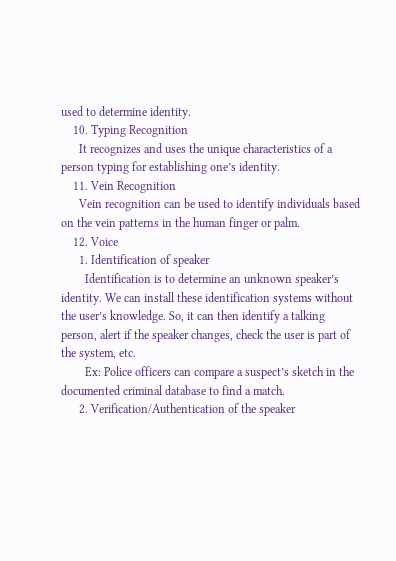used to determine identity.
    10. Typing Recognition
      It recognizes and uses the unique characteristics of a person typing for establishing one’s identity.
    11. Vein Recognition
      Vein recognition can be used to identify individuals based on the vein patterns in the human finger or palm.
    12. Voice
      1. Identification of speaker
        Identification is to determine an unknown speaker’s identity. We can install these identification systems without the user’s knowledge. So, it can then identify a talking person, alert if the speaker changes, check the user is part of the system, etc.
        Ex: Police officers can compare a suspect’s sketch in the documented criminal database to find a match.
      2. Verification/Authentication of the speaker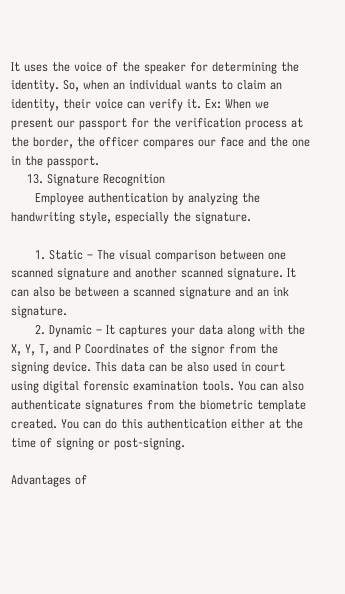It uses the voice of the speaker for determining the identity. So, when an individual wants to claim an identity, their voice can verify it. Ex: When we present our passport for the verification process at the border, the officer compares our face and the one in the passport.
    13. Signature Recognition
      Employee authentication by analyzing the handwriting style, especially the signature.

      1. Static – The visual comparison between one scanned signature and another scanned signature. It can also be between a scanned signature and an ink signature.
      2. Dynamic – It captures your data along with the X, Y, T, and P Coordinates of the signor from the signing device. This data can be also used in court using digital forensic examination tools. You can also authenticate signatures from the biometric template created. You can do this authentication either at the time of signing or post-signing.

Advantages of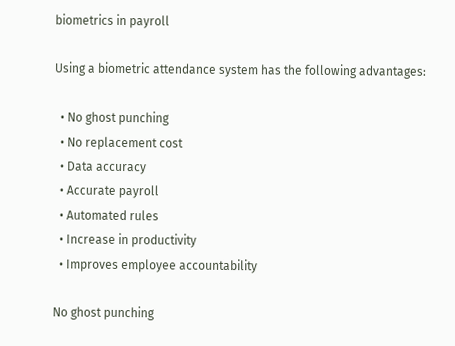biometrics in payroll

Using a biometric attendance system has the following advantages:

  • No ghost punching
  • No replacement cost
  • Data accuracy
  • Accurate payroll
  • Automated rules
  • Increase in productivity
  • Improves employee accountability

No ghost punching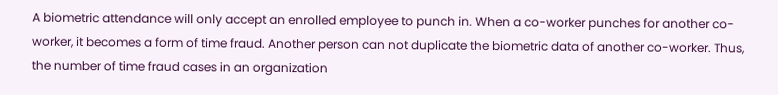A biometric attendance will only accept an enrolled employee to punch in. When a co-worker punches for another co-worker, it becomes a form of time fraud. Another person can not duplicate the biometric data of another co-worker. Thus, the number of time fraud cases in an organization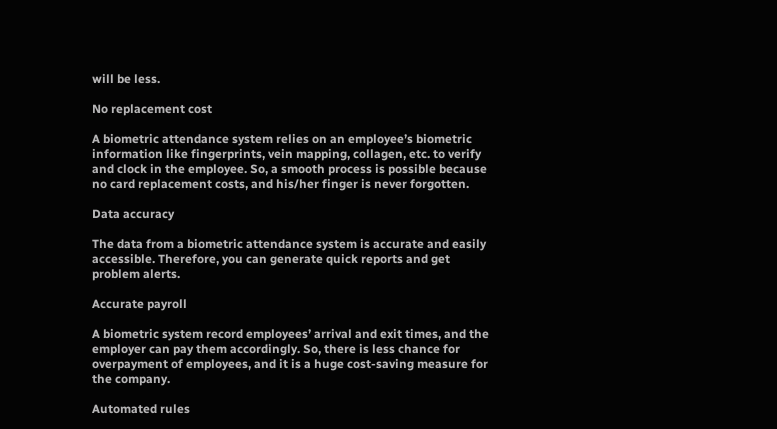will be less.

No replacement cost

A biometric attendance system relies on an employee’s biometric information like fingerprints, vein mapping, collagen, etc. to verify and clock in the employee. So, a smooth process is possible because no card replacement costs, and his/her finger is never forgotten.

Data accuracy

The data from a biometric attendance system is accurate and easily accessible. Therefore, you can generate quick reports and get problem alerts.

Accurate payroll

A biometric system record employees’ arrival and exit times, and the employer can pay them accordingly. So, there is less chance for overpayment of employees, and it is a huge cost-saving measure for the company.

Automated rules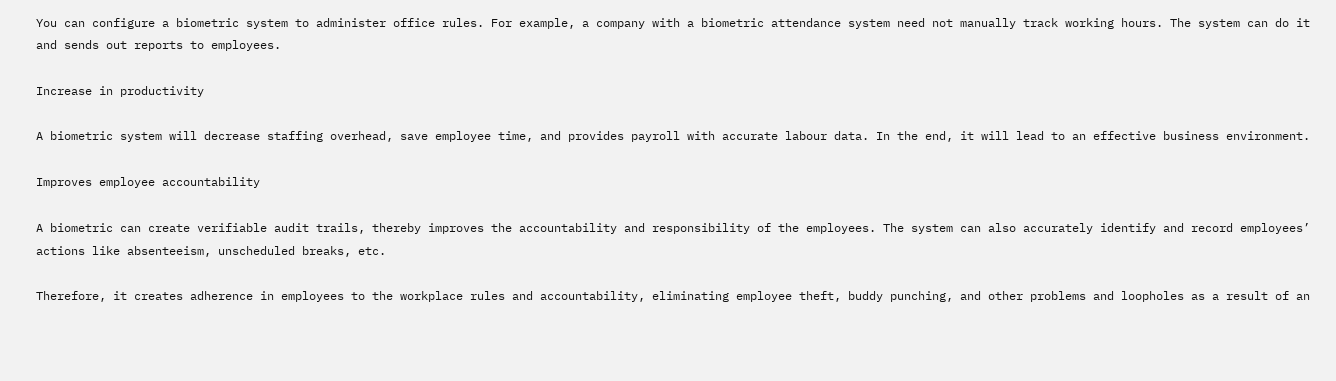You can configure a biometric system to administer office rules. For example, a company with a biometric attendance system need not manually track working hours. The system can do it and sends out reports to employees.

Increase in productivity

A biometric system will decrease staffing overhead, save employee time, and provides payroll with accurate labour data. In the end, it will lead to an effective business environment.

Improves employee accountability

A biometric can create verifiable audit trails, thereby improves the accountability and responsibility of the employees. The system can also accurately identify and record employees’ actions like absenteeism, unscheduled breaks, etc.

Therefore, it creates adherence in employees to the workplace rules and accountability, eliminating employee theft, buddy punching, and other problems and loopholes as a result of an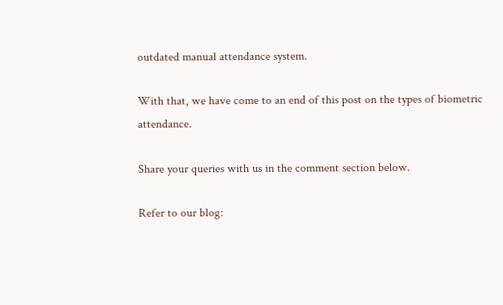outdated manual attendance system.

With that, we have come to an end of this post on the types of biometric attendance.

Share your queries with us in the comment section below.

Refer to our blog: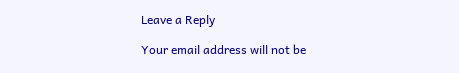Leave a Reply

Your email address will not be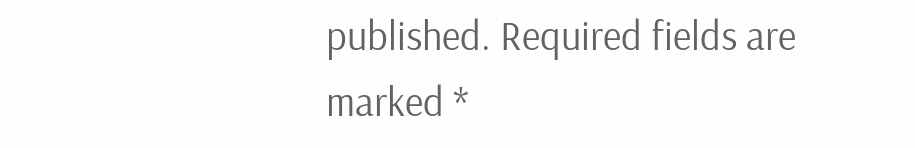published. Required fields are marked *